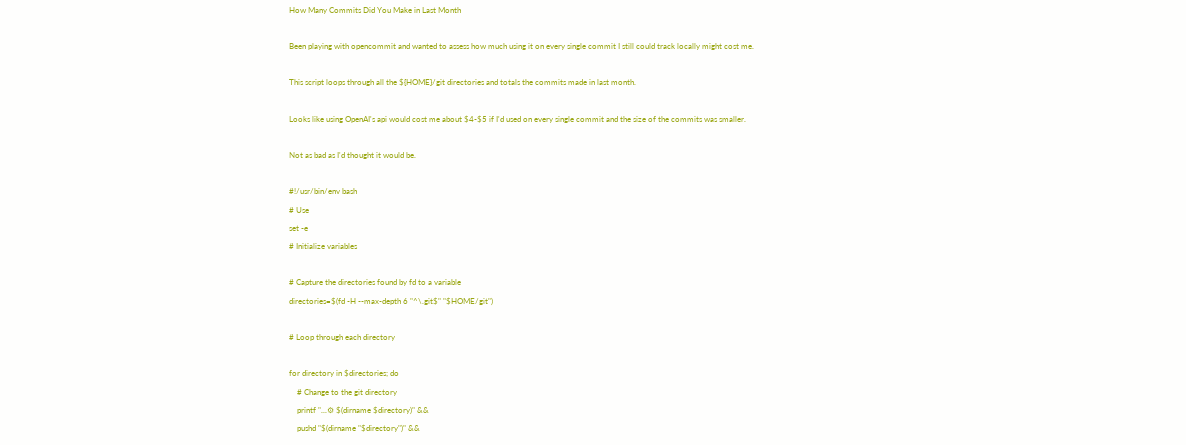How Many Commits Did You Make in Last Month

Been playing with opencommit and wanted to assess how much using it on every single commit I still could track locally might cost me.

This script loops through all the ${HOME}/git directories and totals the commits made in last month.

Looks like using OpenAI's api would cost me about $4-$5 if I'd used on every single commit and the size of the commits was smaller.

Not as bad as I'd thought it would be.

#!/usr/bin/env bash
# Use
set -e
# Initialize variables

# Capture the directories found by fd to a variable
directories=$(fd -H --max-depth 6 "^\.git$" "$HOME/git")

# Loop through each directory

for directory in $directories; do
    # Change to the git directory
    printf "...⚙ $(dirname $directory)" &&
    pushd "$(dirname "$directory")" &&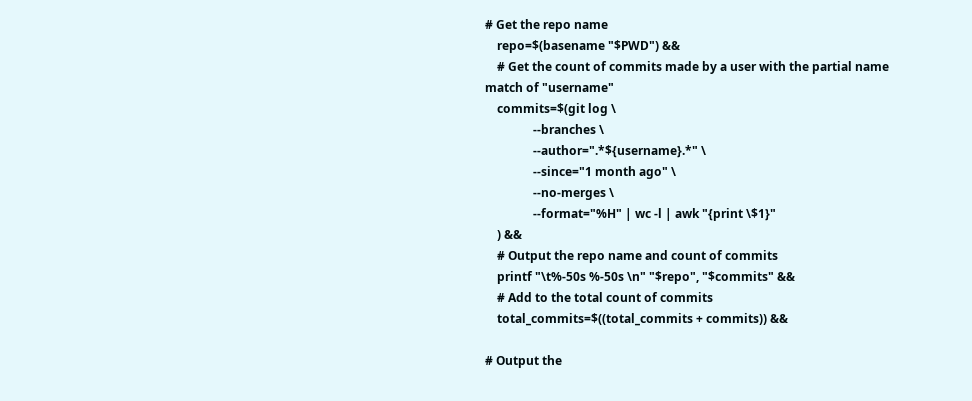# Get the repo name
    repo=$(basename "$PWD") &&
    # Get the count of commits made by a user with the partial name match of "username"
    commits=$(git log \
                --branches \
                --author=".*${username}.*" \
                --since="1 month ago" \
                --no-merges \
                --format="%H" | wc -l | awk "{print \$1}"
    ) &&
    # Output the repo name and count of commits
    printf "\t%-50s %-50s \n" "$repo", "$commits" &&
    # Add to the total count of commits
    total_commits=$((total_commits + commits)) &&

# Output the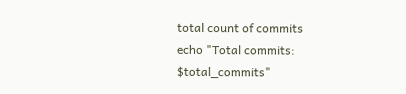total count of commits
echo "Total commits: $total_commits"